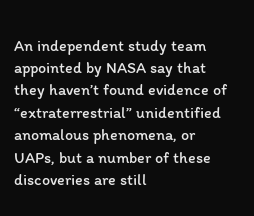An independent study team appointed by NASA say that they haven’t found evidence of “extraterrestrial” unidentified anomalous phenomena, or UAPs, but a number of these discoveries are still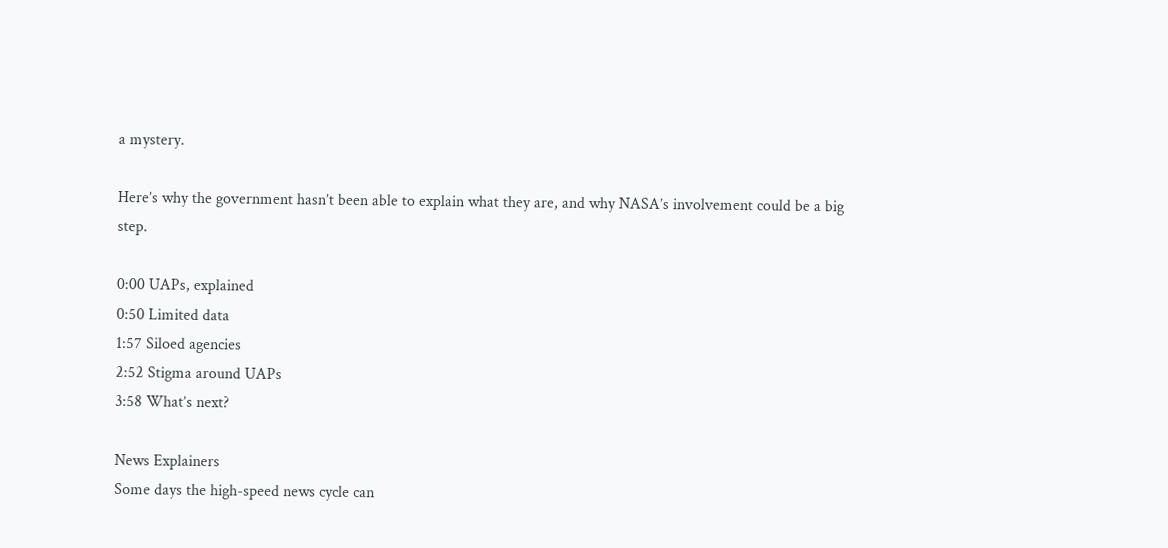a mystery.

Here’s why the government hasn’t been able to explain what they are, and why NASA’s involvement could be a big step.

0:00 UAPs, explained
0:50 Limited data
1:57 Siloed agencies
2:52 Stigma around UAPs
3:58 What’s next?

News Explainers
Some days the high-speed news cycle can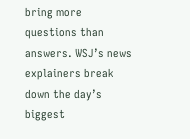bring more questions than answers. WSJ’s news explainers break down the day’s biggest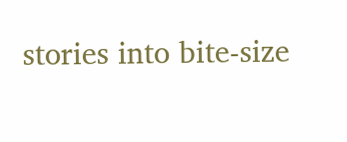stories into bite-size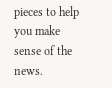pieces to help you make sense of the news.